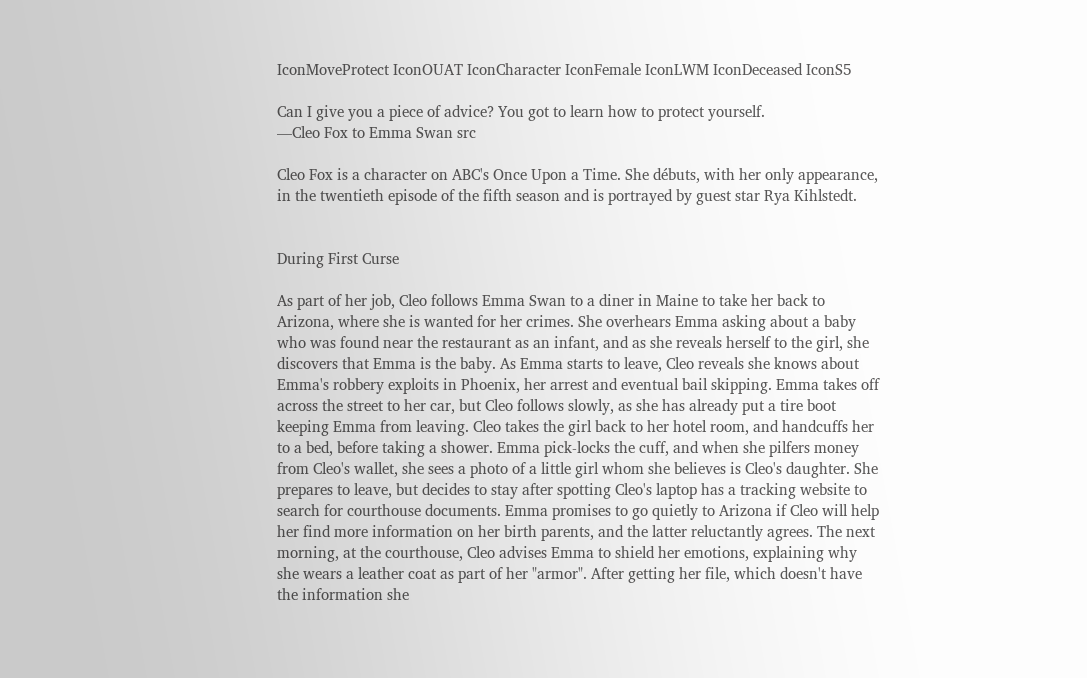IconMoveProtect IconOUAT IconCharacter IconFemale IconLWM IconDeceased IconS5

Can I give you a piece of advice? You got to learn how to protect yourself.
—Cleo Fox to Emma Swan src

Cleo Fox is a character on ABC's Once Upon a Time. She débuts, with her only appearance, in the twentieth episode of the fifth season and is portrayed by guest star Rya Kihlstedt.


During First Curse

As part of her job, Cleo follows Emma Swan to a diner in Maine to take her back to Arizona, where she is wanted for her crimes. She overhears Emma asking about a baby who was found near the restaurant as an infant, and as she reveals herself to the girl, she discovers that Emma is the baby. As Emma starts to leave, Cleo reveals she knows about Emma's robbery exploits in Phoenix, her arrest and eventual bail skipping. Emma takes off across the street to her car, but Cleo follows slowly, as she has already put a tire boot keeping Emma from leaving. Cleo takes the girl back to her hotel room, and handcuffs her to a bed, before taking a shower. Emma pick-locks the cuff, and when she pilfers money from Cleo's wallet, she sees a photo of a little girl whom she believes is Cleo's daughter. She prepares to leave, but decides to stay after spotting Cleo's laptop has a tracking website to search for courthouse documents. Emma promises to go quietly to Arizona if Cleo will help her find more information on her birth parents, and the latter reluctantly agrees. The next morning, at the courthouse, Cleo advises Emma to shield her emotions, explaining why she wears a leather coat as part of her "armor". After getting her file, which doesn't have the information she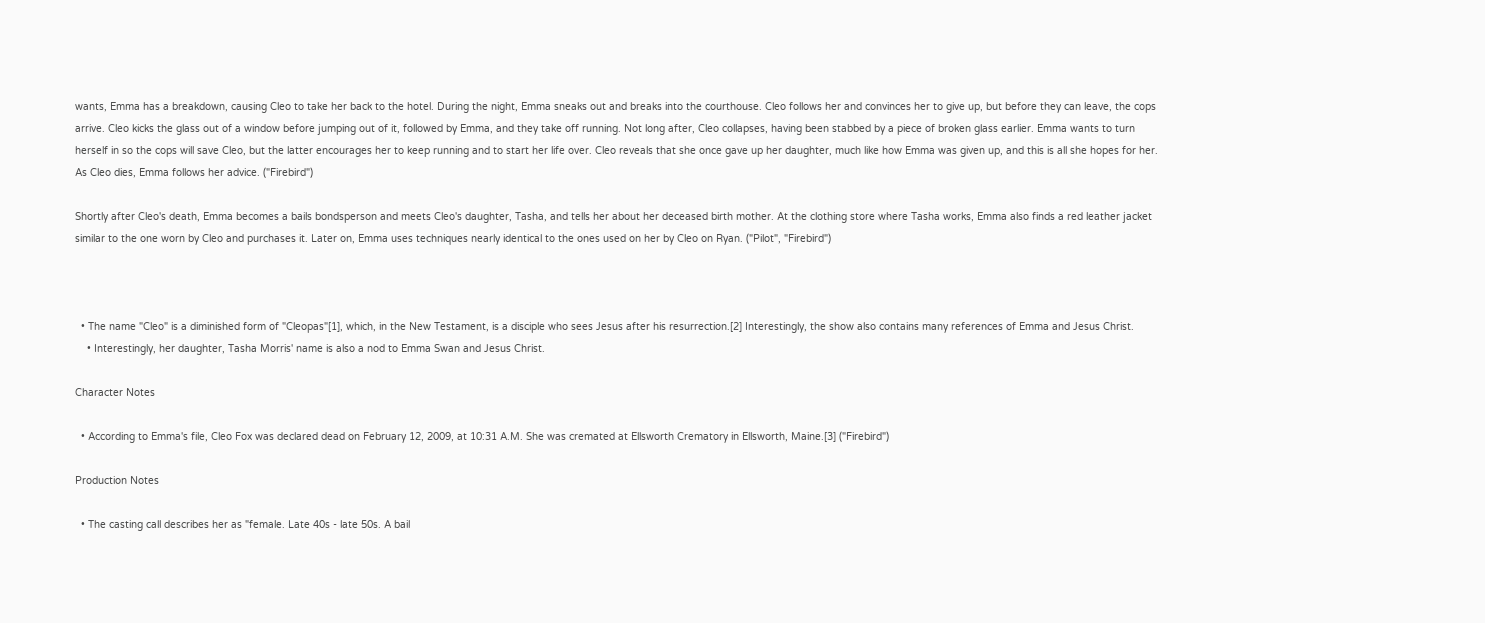wants, Emma has a breakdown, causing Cleo to take her back to the hotel. During the night, Emma sneaks out and breaks into the courthouse. Cleo follows her and convinces her to give up, but before they can leave, the cops arrive. Cleo kicks the glass out of a window before jumping out of it, followed by Emma, and they take off running. Not long after, Cleo collapses, having been stabbed by a piece of broken glass earlier. Emma wants to turn herself in so the cops will save Cleo, but the latter encourages her to keep running and to start her life over. Cleo reveals that she once gave up her daughter, much like how Emma was given up, and this is all she hopes for her. As Cleo dies, Emma follows her advice. ("Firebird")

Shortly after Cleo's death, Emma becomes a bails bondsperson and meets Cleo's daughter, Tasha, and tells her about her deceased birth mother. At the clothing store where Tasha works, Emma also finds a red leather jacket similar to the one worn by Cleo and purchases it. Later on, Emma uses techniques nearly identical to the ones used on her by Cleo on Ryan. ("Pilot", "Firebird")



  • The name "Cleo" is a diminished form of "Cleopas"[1], which, in the New Testament, is a disciple who sees Jesus after his resurrection.[2] Interestingly, the show also contains many references of Emma and Jesus Christ.
    • Interestingly, her daughter, Tasha Morris' name is also a nod to Emma Swan and Jesus Christ.

Character Notes

  • According to Emma's file, Cleo Fox was declared dead on February 12, 2009, at 10:31 A.M. She was cremated at Ellsworth Crematory in Ellsworth, Maine.[3] ("Firebird")

Production Notes

  • The casting call describes her as "female. Late 40s - late 50s. A bail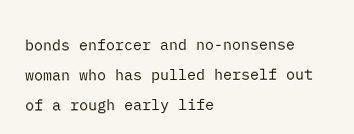bonds enforcer and no-nonsense woman who has pulled herself out of a rough early life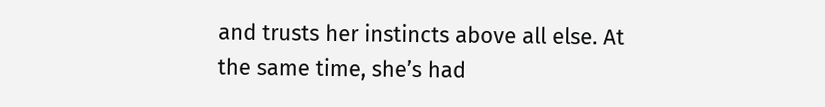and trusts her instincts above all else. At the same time, she’s had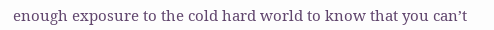enough exposure to the cold hard world to know that you can’t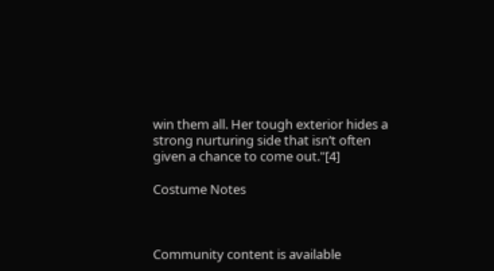win them all. Her tough exterior hides a strong nurturing side that isn’t often given a chance to come out."[4]

Costume Notes



Community content is available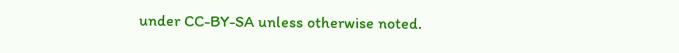under CC-BY-SA unless otherwise noted.